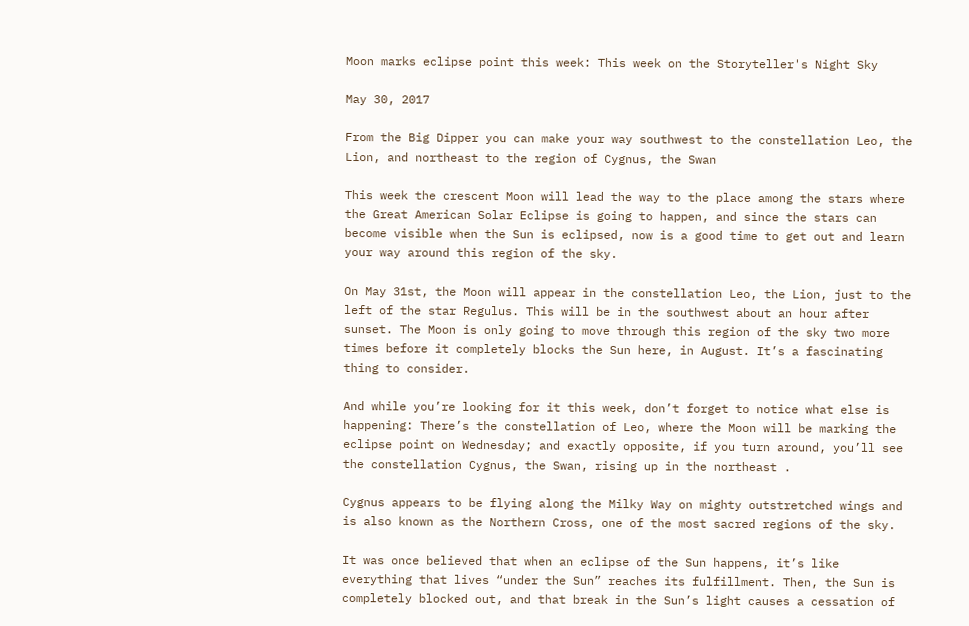Moon marks eclipse point this week: This week on the Storyteller's Night Sky

May 30, 2017

From the Big Dipper you can make your way southwest to the constellation Leo, the Lion, and northeast to the region of Cygnus, the Swan

This week the crescent Moon will lead the way to the place among the stars where the Great American Solar Eclipse is going to happen, and since the stars can become visible when the Sun is eclipsed, now is a good time to get out and learn your way around this region of the sky.

On May 31st, the Moon will appear in the constellation Leo, the Lion, just to the left of the star Regulus. This will be in the southwest about an hour after sunset. The Moon is only going to move through this region of the sky two more times before it completely blocks the Sun here, in August. It’s a fascinating thing to consider.

And while you’re looking for it this week, don’t forget to notice what else is happening: There’s the constellation of Leo, where the Moon will be marking the eclipse point on Wednesday; and exactly opposite, if you turn around, you’ll see the constellation Cygnus, the Swan, rising up in the northeast .

Cygnus appears to be flying along the Milky Way on mighty outstretched wings and is also known as the Northern Cross, one of the most sacred regions of the sky.

It was once believed that when an eclipse of the Sun happens, it’s like everything that lives “under the Sun” reaches its fulfillment. Then, the Sun is completely blocked out, and that break in the Sun’s light causes a cessation of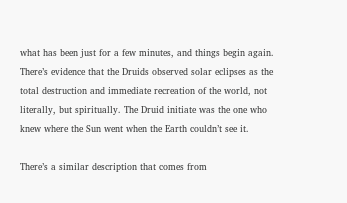what has been just for a few minutes, and things begin again. There’s evidence that the Druids observed solar eclipses as the total destruction and immediate recreation of the world, not literally, but spiritually. The Druid initiate was the one who knew where the Sun went when the Earth couldn’t see it.

There’s a similar description that comes from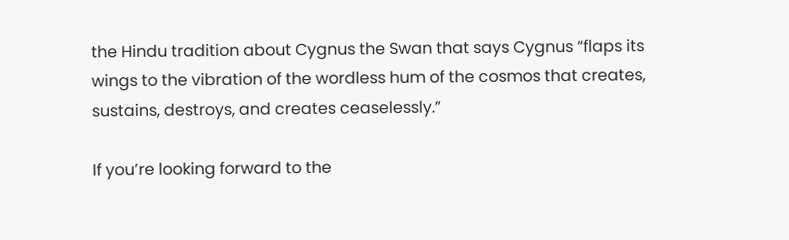the Hindu tradition about Cygnus the Swan that says Cygnus “flaps its wings to the vibration of the wordless hum of the cosmos that creates, sustains, destroys, and creates ceaselessly.”

If you’re looking forward to the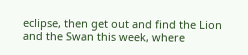eclipse, then get out and find the Lion and the Swan this week, where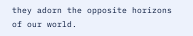they adorn the opposite horizons of our world.